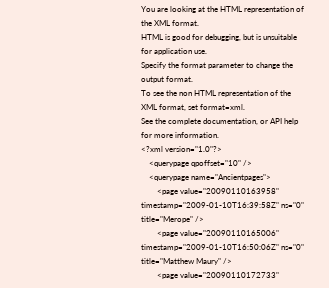You are looking at the HTML representation of the XML format.
HTML is good for debugging, but is unsuitable for application use.
Specify the format parameter to change the output format.
To see the non HTML representation of the XML format, set format=xml.
See the complete documentation, or API help for more information.
<?xml version="1.0"?>
    <querypage qpoffset="10" />
    <querypage name="Ancientpages">
        <page value="20090110163958" timestamp="2009-01-10T16:39:58Z" ns="0" title="Merope" />
        <page value="20090110165006" timestamp="2009-01-10T16:50:06Z" ns="0" title="Matthew Maury" />
        <page value="20090110172733"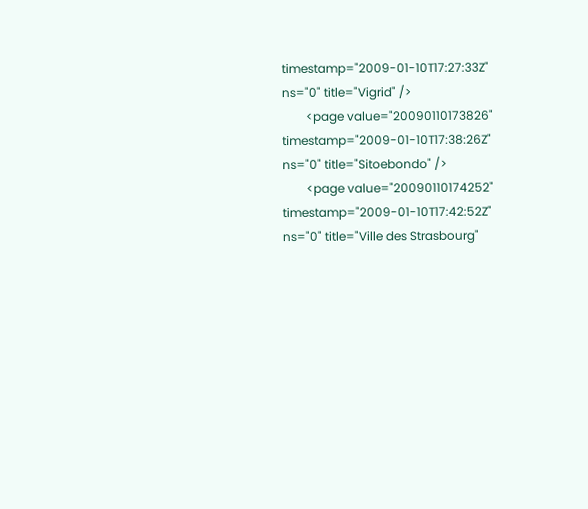timestamp="2009-01-10T17:27:33Z" ns="0" title="Vigrid" />
        <page value="20090110173826" timestamp="2009-01-10T17:38:26Z" ns="0" title="Sitoebondo" />
        <page value="20090110174252" timestamp="2009-01-10T17:42:52Z" ns="0" title="Ville des Strasbourg"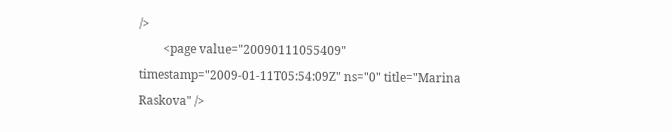/>
        <page value="20090111055409" timestamp="2009-01-11T05:54:09Z" ns="0" title="Marina Raskova" />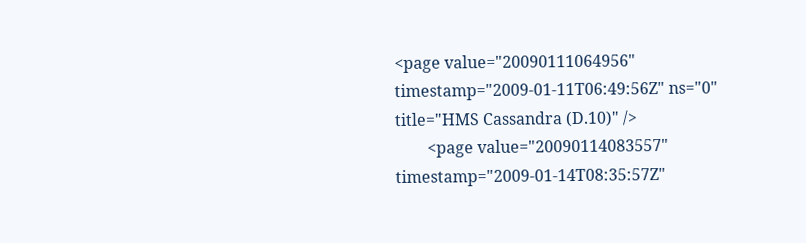<page value="20090111064956" timestamp="2009-01-11T06:49:56Z" ns="0" title="HMS Cassandra (D.10)" />
        <page value="20090114083557" timestamp="2009-01-14T08:35:57Z"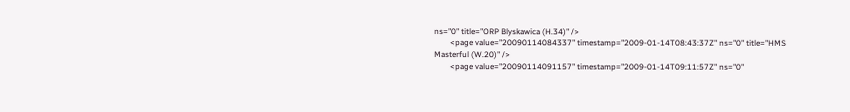ns="0" title="ORP Blyskawica (H.34)" />
        <page value="20090114084337" timestamp="2009-01-14T08:43:37Z" ns="0" title="HMS Masterful (W.20)" />
        <page value="20090114091157" timestamp="2009-01-14T09:11:57Z" ns="0"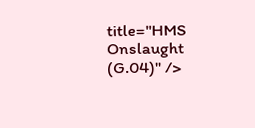title="HMS Onslaught (G.04)" />